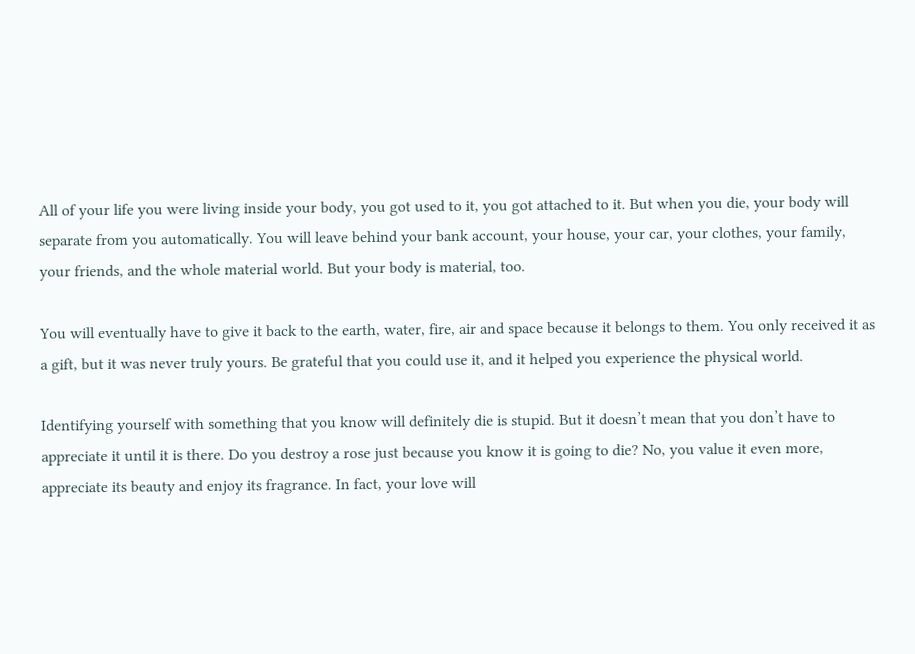All of your life you were living inside your body, you got used to it, you got attached to it. But when you die, your body will separate from you automatically. You will leave behind your bank account, your house, your car, your clothes, your family, your friends, and the whole material world. But your body is material, too.

You will eventually have to give it back to the earth, water, fire, air and space because it belongs to them. You only received it as a gift, but it was never truly yours. Be grateful that you could use it, and it helped you experience the physical world.

Identifying yourself with something that you know will definitely die is stupid. But it doesn’t mean that you don’t have to appreciate it until it is there. Do you destroy a rose just because you know it is going to die? No, you value it even more, appreciate its beauty and enjoy its fragrance. In fact, your love will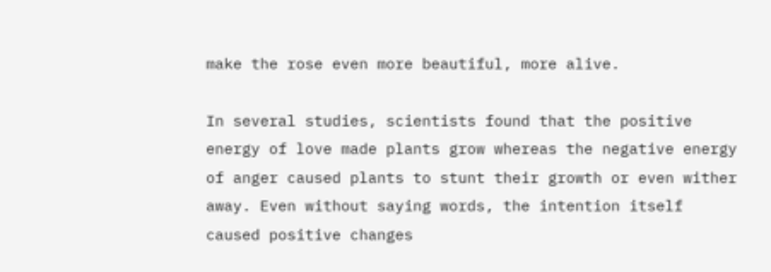make the rose even more beautiful, more alive.

In several studies, scientists found that the positive energy of love made plants grow whereas the negative energy of anger caused plants to stunt their growth or even wither away. Even without saying words, the intention itself caused positive changes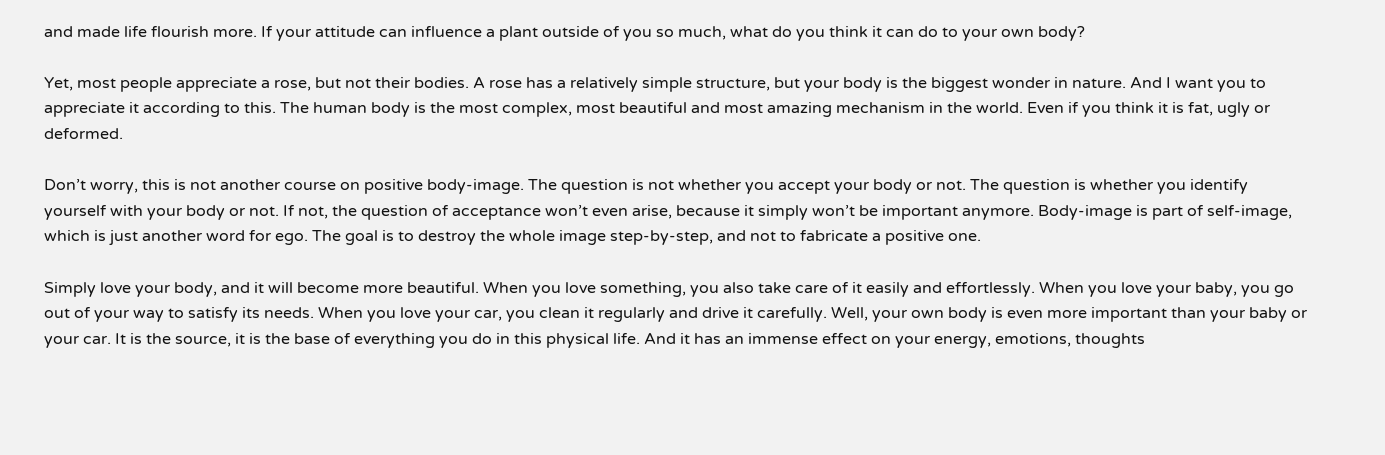and made life flourish more. If your attitude can influence a plant outside of you so much, what do you think it can do to your own body?

Yet, most people appreciate a rose, but not their bodies. A rose has a relatively simple structure, but your body is the biggest wonder in nature. And I want you to appreciate it according to this. The human body is the most complex, most beautiful and most amazing mechanism in the world. Even if you think it is fat, ugly or deformed.

Don’t worry, this is not another course on positive body-image. The question is not whether you accept your body or not. The question is whether you identify yourself with your body or not. If not, the question of acceptance won’t even arise, because it simply won’t be important anymore. Body-image is part of self-image, which is just another word for ego. The goal is to destroy the whole image step-by-step, and not to fabricate a positive one.

Simply love your body, and it will become more beautiful. When you love something, you also take care of it easily and effortlessly. When you love your baby, you go out of your way to satisfy its needs. When you love your car, you clean it regularly and drive it carefully. Well, your own body is even more important than your baby or your car. It is the source, it is the base of everything you do in this physical life. And it has an immense effect on your energy, emotions, thoughts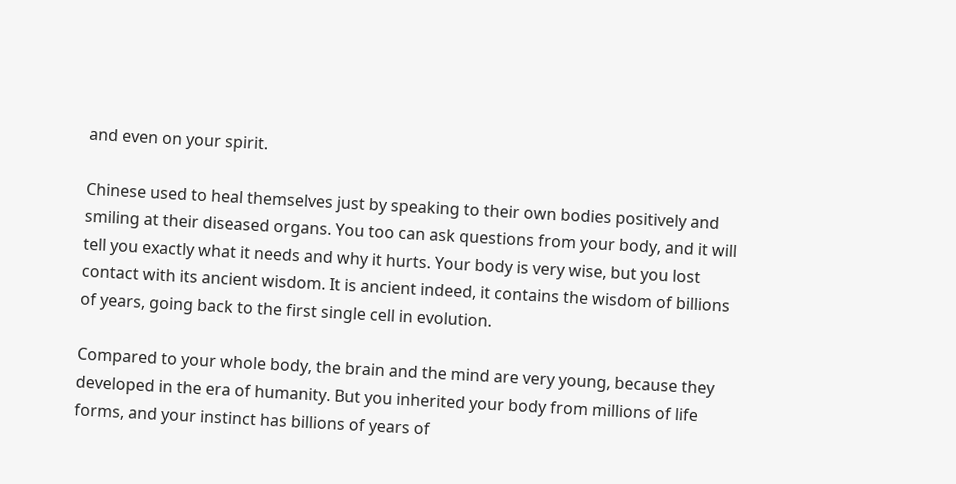and even on your spirit.

Chinese used to heal themselves just by speaking to their own bodies positively and smiling at their diseased organs. You too can ask questions from your body, and it will tell you exactly what it needs and why it hurts. Your body is very wise, but you lost contact with its ancient wisdom. It is ancient indeed, it contains the wisdom of billions of years, going back to the first single cell in evolution.

Compared to your whole body, the brain and the mind are very young, because they developed in the era of humanity. But you inherited your body from millions of life forms, and your instinct has billions of years of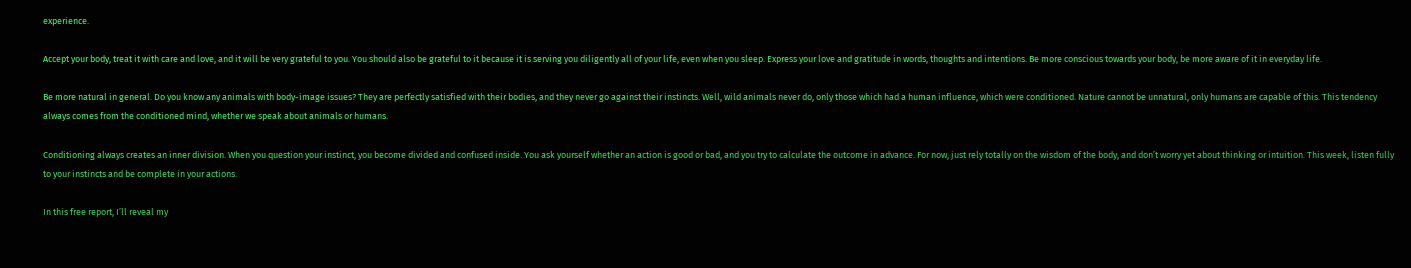experience.

Accept your body, treat it with care and love, and it will be very grateful to you. You should also be grateful to it because it is serving you diligently all of your life, even when you sleep. Express your love and gratitude in words, thoughts and intentions. Be more conscious towards your body, be more aware of it in everyday life.

Be more natural in general. Do you know any animals with body-image issues? They are perfectly satisfied with their bodies, and they never go against their instincts. Well, wild animals never do, only those which had a human influence, which were conditioned. Nature cannot be unnatural, only humans are capable of this. This tendency always comes from the conditioned mind, whether we speak about animals or humans.

Conditioning always creates an inner division. When you question your instinct, you become divided and confused inside. You ask yourself whether an action is good or bad, and you try to calculate the outcome in advance. For now, just rely totally on the wisdom of the body, and don’t worry yet about thinking or intuition. This week, listen fully to your instincts and be complete in your actions.

In this free report, I’ll reveal my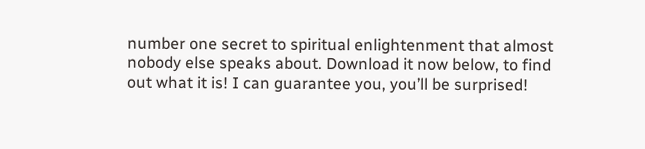number one secret to spiritual enlightenment that almost nobody else speaks about. Download it now below, to find out what it is! I can guarantee you, you’ll be surprised!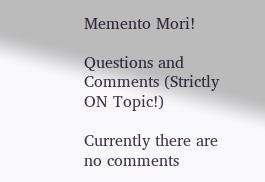Memento Mori!

Questions and Comments (Strictly ON Topic!)

Currently there are no comments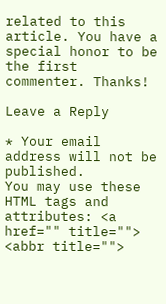related to this article. You have a special honor to be the first commenter. Thanks!

Leave a Reply

* Your email address will not be published.
You may use these HTML tags and attributes: <a href="" title=""> <abbr title="">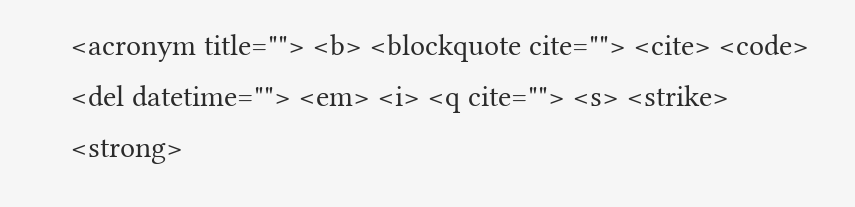<acronym title=""> <b> <blockquote cite=""> <cite> <code> <del datetime=""> <em> <i> <q cite=""> <s> <strike> <strong>